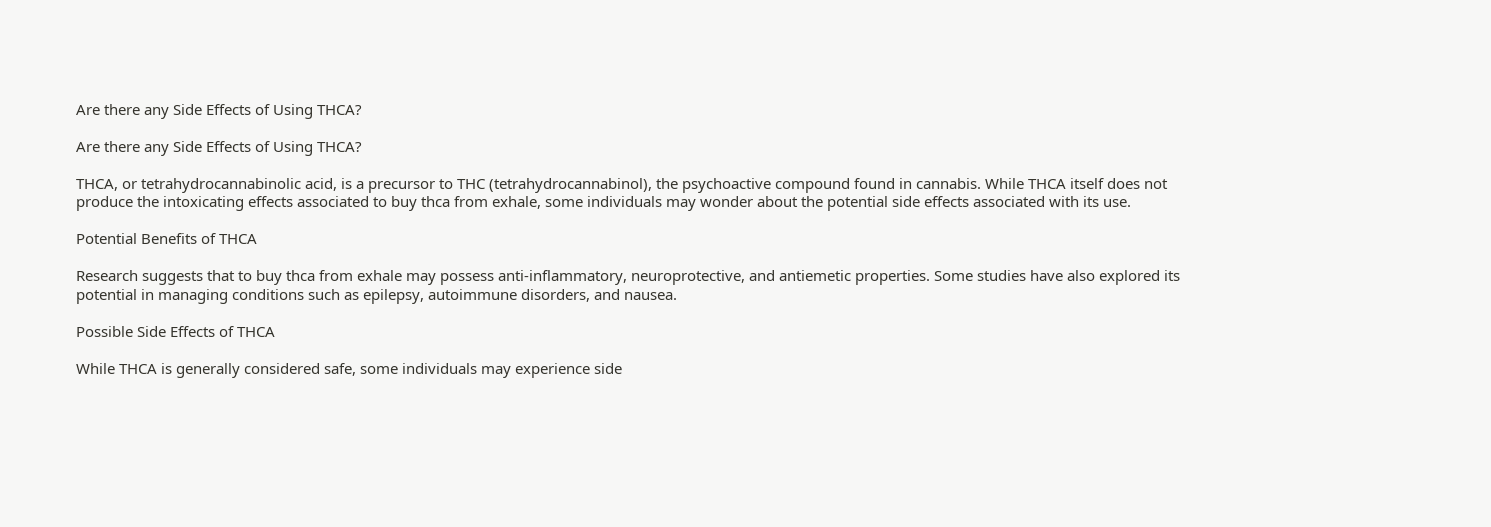Are there any Side Effects of Using THCA?

Are there any Side Effects of Using THCA?

THCA, or tetrahydrocannabinolic acid, is a precursor to THC (tetrahydrocannabinol), the psychoactive compound found in cannabis. While THCA itself does not produce the intoxicating effects associated to buy thca from exhale, some individuals may wonder about the potential side effects associated with its use.

Potential Benefits of THCA

Research suggests that to buy thca from exhale may possess anti-inflammatory, neuroprotective, and antiemetic properties. Some studies have also explored its potential in managing conditions such as epilepsy, autoimmune disorders, and nausea.

Possible Side Effects of THCA

While THCA is generally considered safe, some individuals may experience side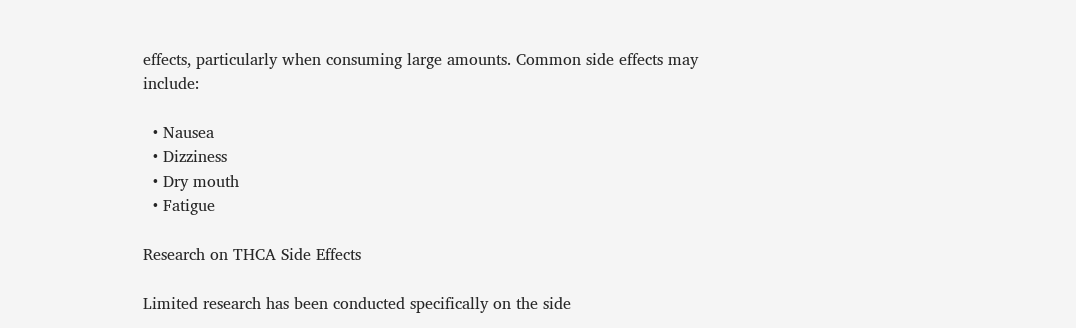effects, particularly when consuming large amounts. Common side effects may include:

  • Nausea
  • Dizziness
  • Dry mouth
  • Fatigue

Research on THCA Side Effects

Limited research has been conducted specifically on the side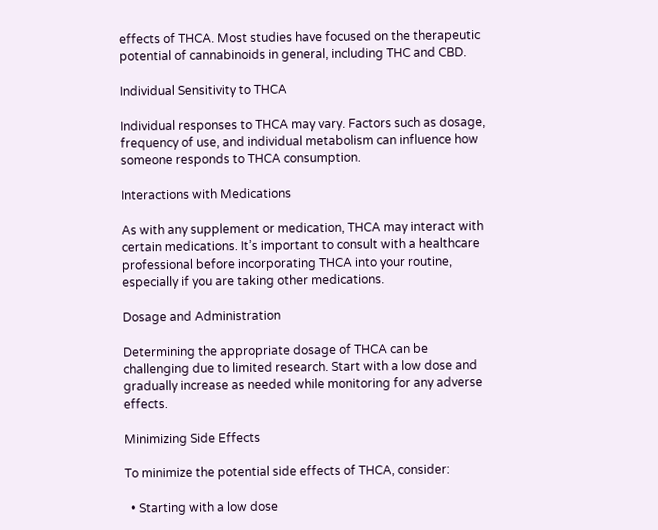effects of THCA. Most studies have focused on the therapeutic potential of cannabinoids in general, including THC and CBD.

Individual Sensitivity to THCA

Individual responses to THCA may vary. Factors such as dosage, frequency of use, and individual metabolism can influence how someone responds to THCA consumption.

Interactions with Medications

As with any supplement or medication, THCA may interact with certain medications. It’s important to consult with a healthcare professional before incorporating THCA into your routine, especially if you are taking other medications.

Dosage and Administration

Determining the appropriate dosage of THCA can be challenging due to limited research. Start with a low dose and gradually increase as needed while monitoring for any adverse effects.

Minimizing Side Effects

To minimize the potential side effects of THCA, consider:

  • Starting with a low dose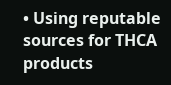• Using reputable sources for THCA products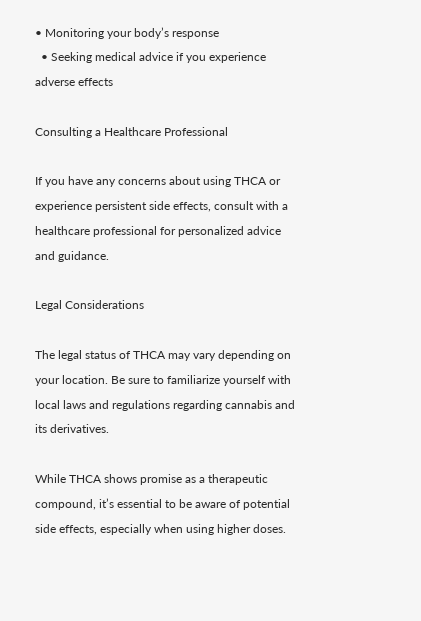• Monitoring your body’s response
  • Seeking medical advice if you experience adverse effects

Consulting a Healthcare Professional

If you have any concerns about using THCA or experience persistent side effects, consult with a healthcare professional for personalized advice and guidance.

Legal Considerations

The legal status of THCA may vary depending on your location. Be sure to familiarize yourself with local laws and regulations regarding cannabis and its derivatives.

While THCA shows promise as a therapeutic compound, it’s essential to be aware of potential side effects, especially when using higher doses.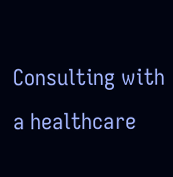Consulting with a healthcare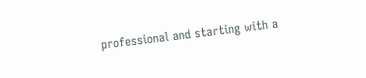professional and starting with a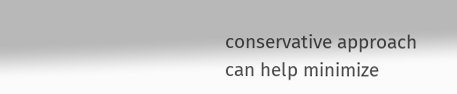conservative approach can help minimize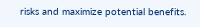risks and maximize potential benefits.